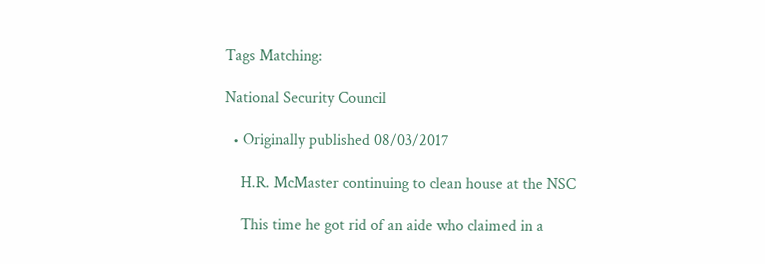Tags Matching:

National Security Council

  • Originally published 08/03/2017

    H.R. McMaster continuing to clean house at the NSC

    This time he got rid of an aide who claimed in a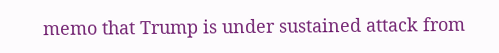memo that Trump is under sustained attack from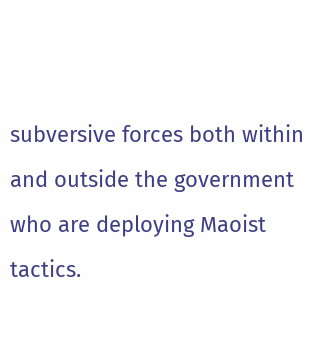subversive forces both within and outside the government who are deploying Maoist tactics.